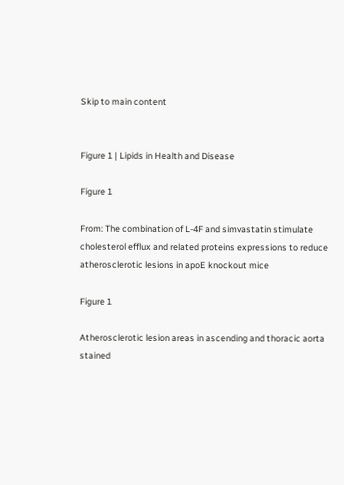Skip to main content


Figure 1 | Lipids in Health and Disease

Figure 1

From: The combination of L-4F and simvastatin stimulate cholesterol efflux and related proteins expressions to reduce atherosclerotic lesions in apoE knockout mice

Figure 1

Atherosclerotic lesion areas in ascending and thoracic aorta stained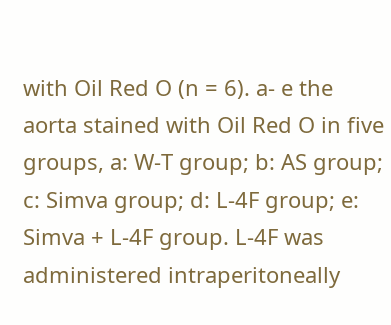with Oil Red O (n = 6). a- e the aorta stained with Oil Red O in five groups, a: W-T group; b: AS group; c: Simva group; d: L-4F group; e: Simva + L-4F group. L-4F was administered intraperitoneally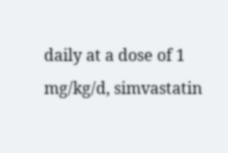daily at a dose of 1 mg/kg/d, simvastatin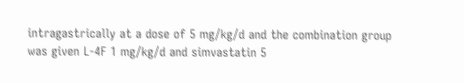intragastrically at a dose of 5 mg/kg/d and the combination group was given L-4F 1 mg/kg/d and simvastatin 5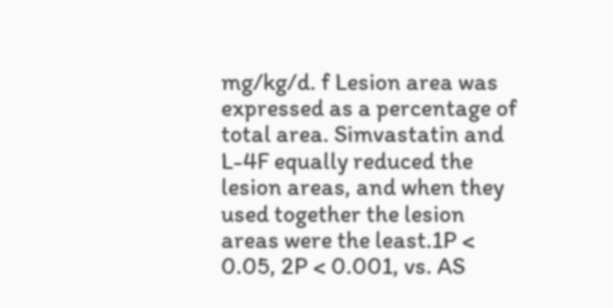mg/kg/d. f Lesion area was expressed as a percentage of total area. Simvastatin and L-4F equally reduced the lesion areas, and when they used together the lesion areas were the least.1P < 0.05, 2P < 0.001, vs. AS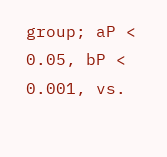group; aP < 0.05, bP < 0.001, vs.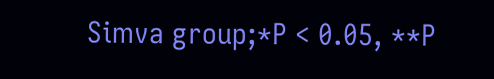Simva group;*P < 0.05, **P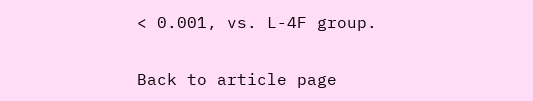< 0.001, vs. L-4F group.

Back to article page